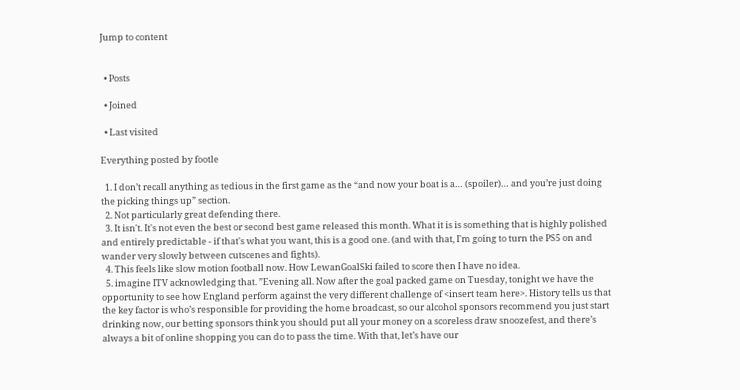Jump to content


  • Posts

  • Joined

  • Last visited

Everything posted by footle

  1. I don’t recall anything as tedious in the first game as the “and now your boat is a… (spoiler)… and you’re just doing the picking things up” section.
  2. Not particularly great defending there.
  3. It isn't. It's not even the best or second best game released this month. What it is is something that is highly polished and entirely predictable - if that's what you want, this is a good one. (and with that, I'm going to turn the PS5 on and wander very slowly between cutscenes and fights).
  4. This feels like slow motion football now. How LewanGoalSki failed to score then I have no idea.
  5. imagine ITV acknowledging that. ”Evening all. Now after the goal packed game on Tuesday, tonight we have the opportunity to see how England perform against the very different challenge of <insert team here>. History tells us that the key factor is who’s responsible for providing the home broadcast, so our alcohol sponsors recommend you just start drinking now, our betting sponsors think you should put all your money on a scoreless draw snoozefest, and there’s always a bit of online shopping you can do to pass the time. With that, let’s have our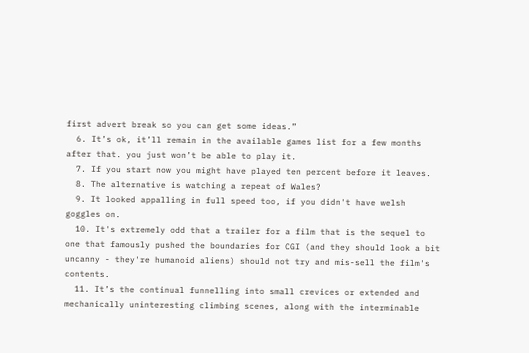first advert break so you can get some ideas.”
  6. It’s ok, it’ll remain in the available games list for a few months after that. you just won’t be able to play it.
  7. If you start now you might have played ten percent before it leaves.
  8. The alternative is watching a repeat of Wales?
  9. It looked appalling in full speed too, if you didn't have welsh goggles on.
  10. It's extremely odd that a trailer for a film that is the sequel to one that famously pushed the boundaries for CGI (and they should look a bit uncanny - they're humanoid aliens) should not try and mis-sell the film's contents.
  11. It’s the continual funnelling into small crevices or extended and mechanically uninteresting climbing scenes, along with the interminable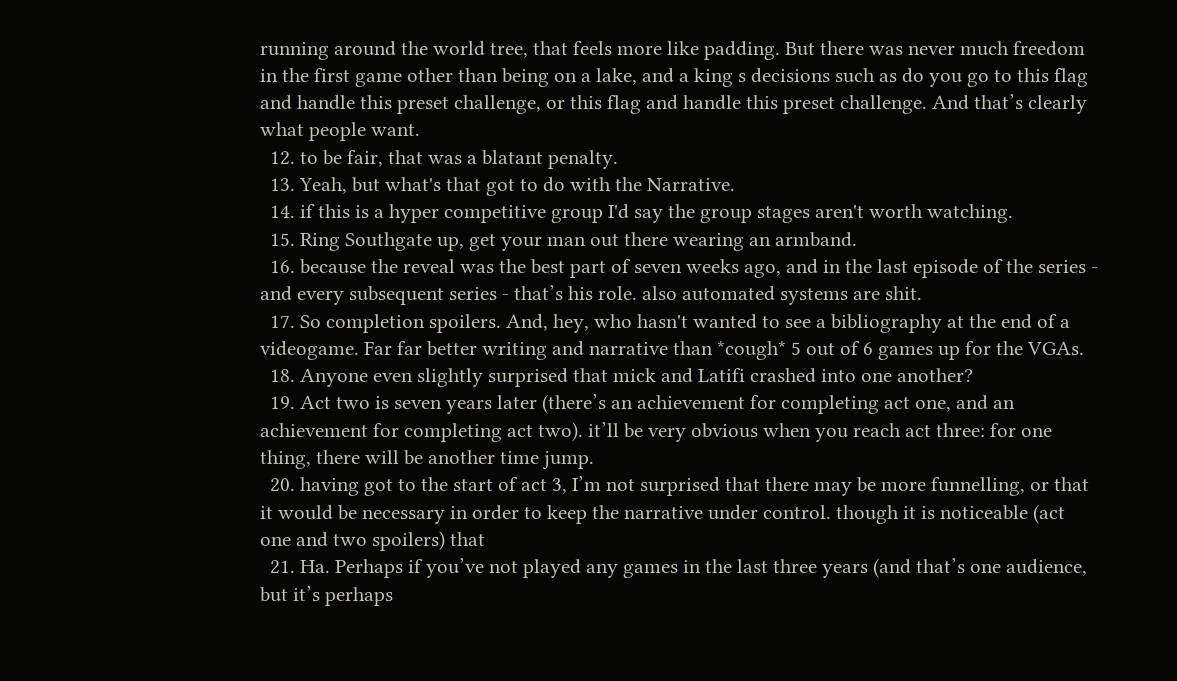running around the world tree, that feels more like padding. But there was never much freedom in the first game other than being on a lake, and a king s decisions such as do you go to this flag and handle this preset challenge, or this flag and handle this preset challenge. And that’s clearly what people want.
  12. to be fair, that was a blatant penalty.
  13. Yeah, but what's that got to do with the Narrative.
  14. if this is a hyper competitive group I'd say the group stages aren't worth watching.
  15. Ring Southgate up, get your man out there wearing an armband.
  16. because the reveal was the best part of seven weeks ago, and in the last episode of the series - and every subsequent series - that’s his role. also automated systems are shit.
  17. So completion spoilers. And, hey, who hasn't wanted to see a bibliography at the end of a videogame. Far far better writing and narrative than *cough* 5 out of 6 games up for the VGAs.
  18. Anyone even slightly surprised that mick and Latifi crashed into one another?
  19. Act two is seven years later (there’s an achievement for completing act one, and an achievement for completing act two). it’ll be very obvious when you reach act three: for one thing, there will be another time jump.
  20. having got to the start of act 3, I’m not surprised that there may be more funnelling, or that it would be necessary in order to keep the narrative under control. though it is noticeable (act one and two spoilers) that
  21. Ha. Perhaps if you’ve not played any games in the last three years (and that’s one audience, but it’s perhaps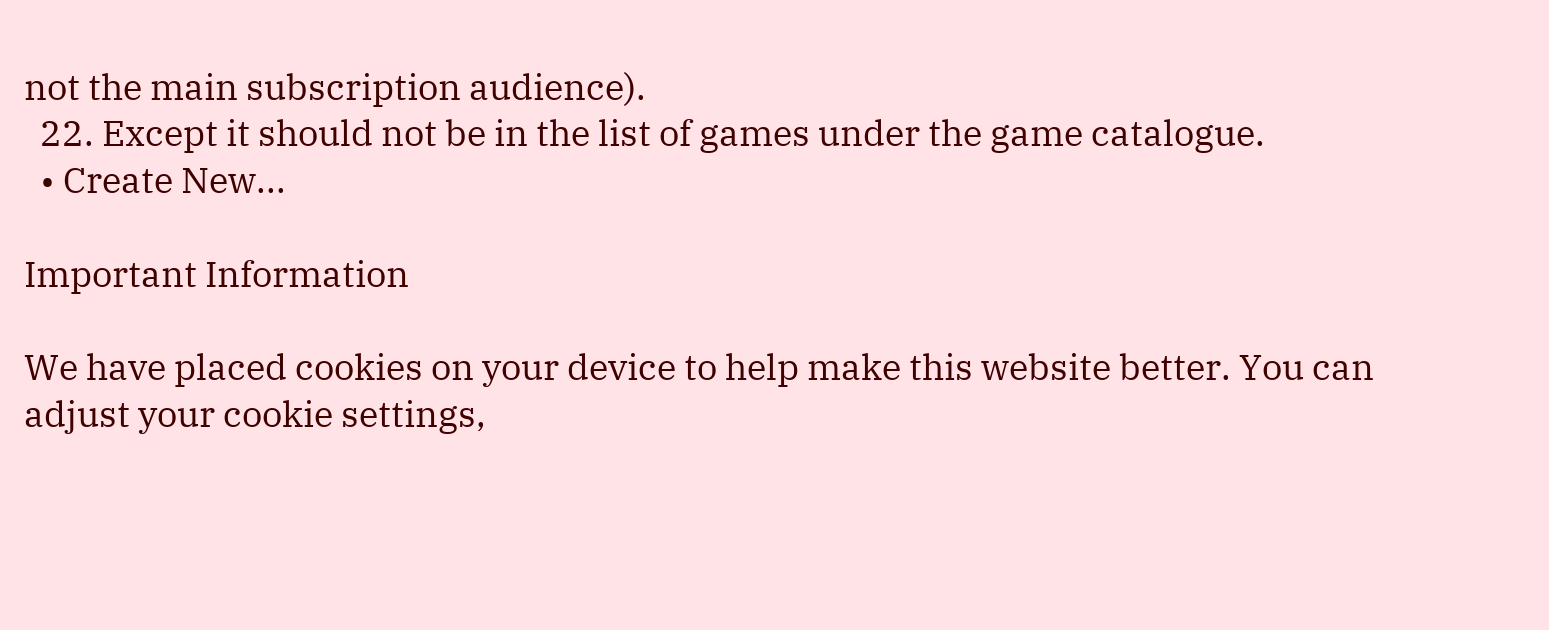not the main subscription audience).
  22. Except it should not be in the list of games under the game catalogue.
  • Create New...

Important Information

We have placed cookies on your device to help make this website better. You can adjust your cookie settings,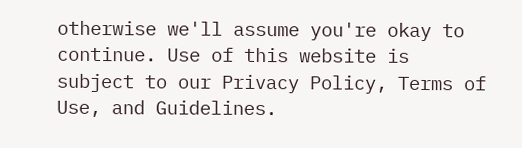otherwise we'll assume you're okay to continue. Use of this website is subject to our Privacy Policy, Terms of Use, and Guidelines.